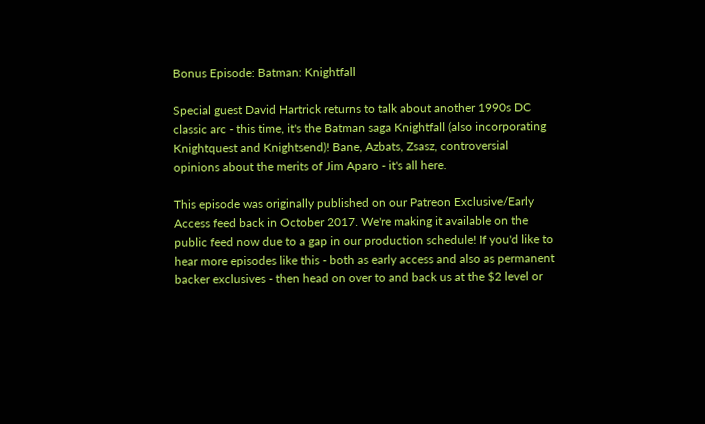Bonus Episode: Batman: Knightfall

Special guest David Hartrick returns to talk about another 1990s DC classic arc - this time, it's the Batman saga Knightfall (also incorporating Knightquest and Knightsend)! Bane, Azbats, Zsasz, controversial opinions about the merits of Jim Aparo - it's all here.

This episode was originally published on our Patreon Exclusive/Early Access feed back in October 2017. We're making it available on the public feed now due to a gap in our production schedule! If you'd like to hear more episodes like this - both as early access and also as permanent backer exclusives - then head on over to and back us at the $2 level or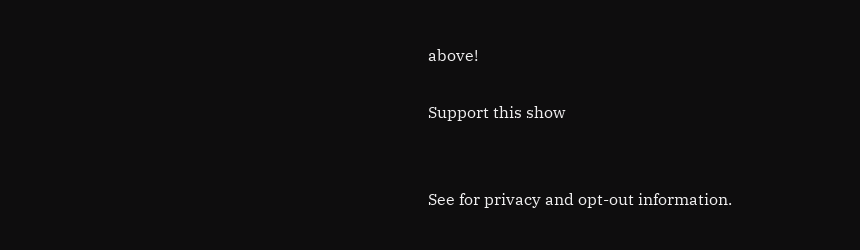above!

Support this show


See for privacy and opt-out information.